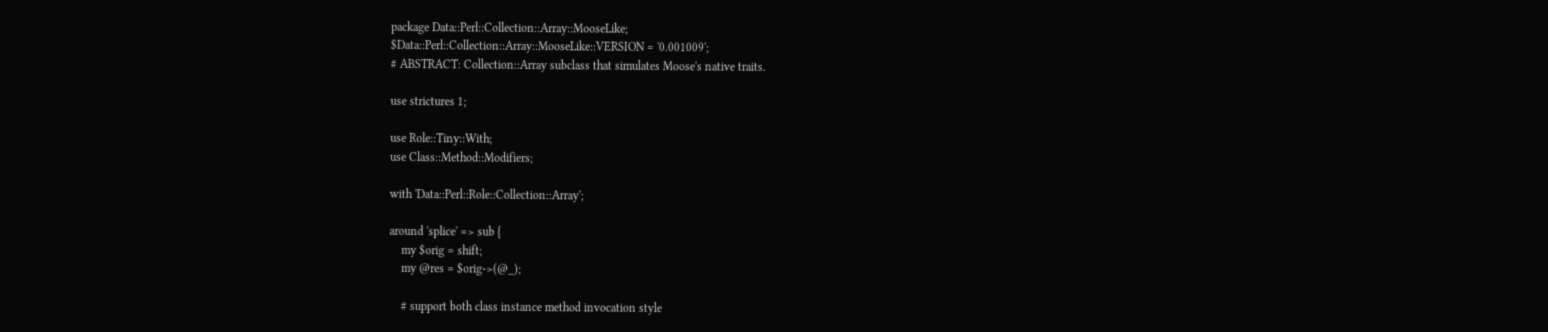package Data::Perl::Collection::Array::MooseLike;
$Data::Perl::Collection::Array::MooseLike::VERSION = '0.001009';
# ABSTRACT: Collection::Array subclass that simulates Moose's native traits.

use strictures 1;

use Role::Tiny::With;
use Class::Method::Modifiers;

with 'Data::Perl::Role::Collection::Array';

around 'splice' => sub {
    my $orig = shift;
    my @res = $orig->(@_);

    # support both class instance method invocation style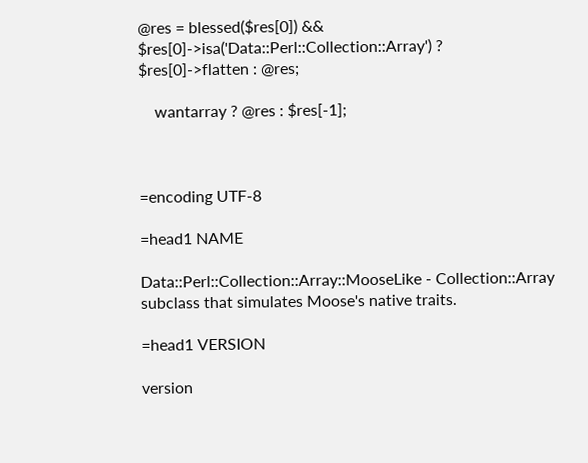@res = blessed($res[0]) && $res[0]->isa('Data::Perl::Collection::Array') ? $res[0]->flatten : @res;

    wantarray ? @res : $res[-1];



=encoding UTF-8

=head1 NAME

Data::Perl::Collection::Array::MooseLike - Collection::Array subclass that simulates Moose's native traits.

=head1 VERSION

version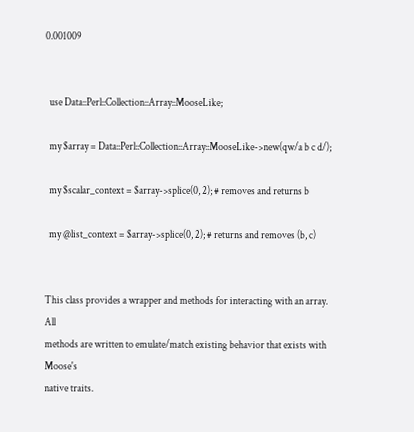0.001009


  use Data::Perl::Collection::Array::MooseLike;

  my $array = Data::Perl::Collection::Array::MooseLike->new(qw/a b c d/);

  my $scalar_context = $array->splice(0, 2); # removes and returns b

  my @list_context = $array->splice(0, 2); # returns and removes (b, c)


This class provides a wrapper and methods for interacting with an array. All
methods are written to emulate/match existing behavior that exists with Moose's
native traits.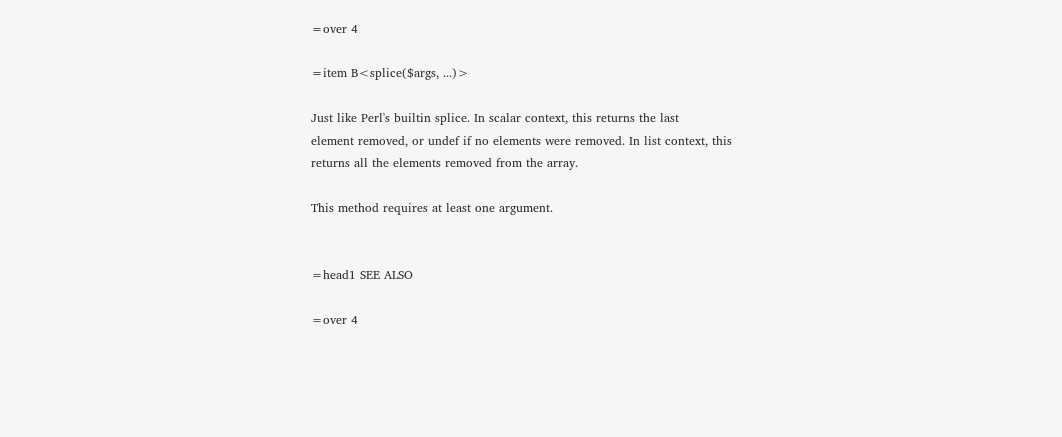=over 4

=item B<splice($args, ...)>

Just like Perl's builtin splice. In scalar context, this returns the last
element removed, or undef if no elements were removed. In list context, this
returns all the elements removed from the array.

This method requires at least one argument.


=head1 SEE ALSO

=over 4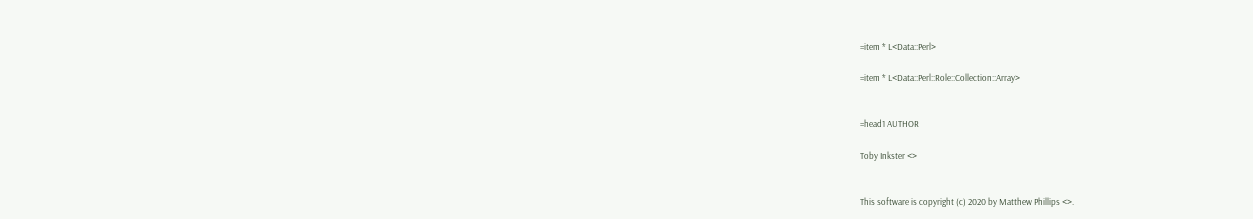=item * L<Data::Perl>

=item * L<Data::Perl::Role::Collection::Array>


=head1 AUTHOR

Toby Inkster <>


This software is copyright (c) 2020 by Matthew Phillips <>.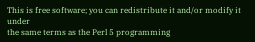This is free software; you can redistribute it and/or modify it under
the same terms as the Perl 5 programming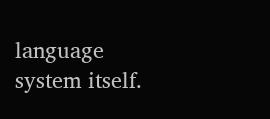language system itself.